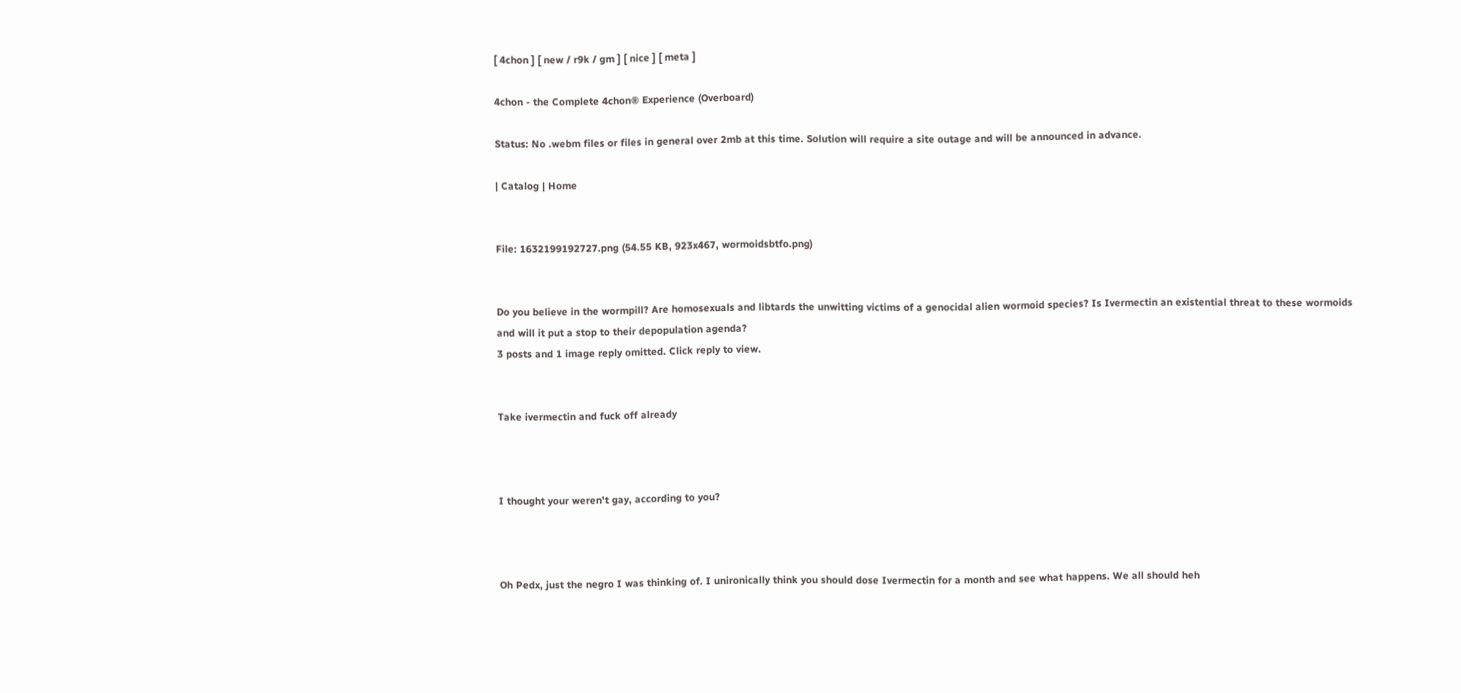[ 4chon ] [ new / r9k / gm ] [ nice ] [ meta ]

4chon - the Complete 4chon® Experience (Overboard)

Status: No .webm files or files in general over 2mb at this time. Solution will require a site outage and will be announced in advance.

| Catalog | Home


File: 1632199192727.png (54.55 KB, 923x467, wormoidsbtfo.png)


Do you believe in the wormpill? Are homosexuals and libtards the unwitting victims of a genocidal alien wormoid species? Is Ivermectin an existential threat to these wormoids and will it put a stop to their depopulation agenda?
3 posts and 1 image reply omitted. Click reply to view.


Take ivermectin and fuck off already



I thought your weren't gay, according to you?



Oh Pedx, just the negro I was thinking of. I unironically think you should dose Ivermectin for a month and see what happens. We all should heh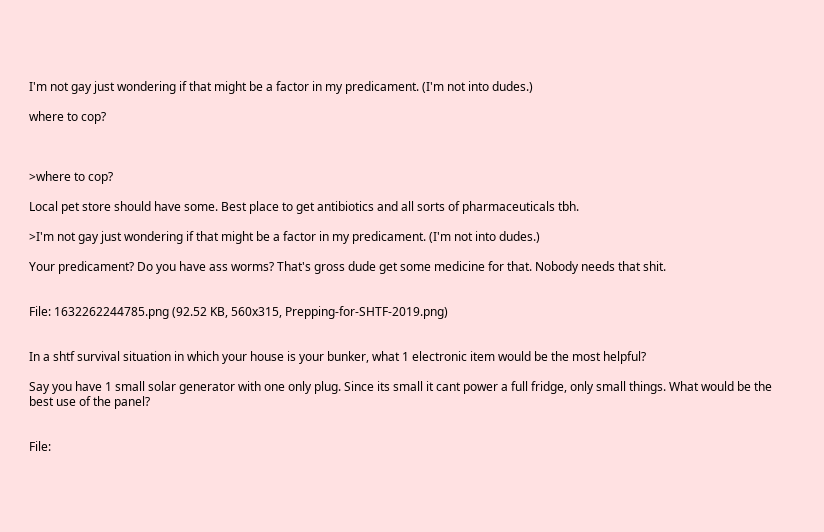I'm not gay just wondering if that might be a factor in my predicament. (I'm not into dudes.)

where to cop?



>where to cop?

Local pet store should have some. Best place to get antibiotics and all sorts of pharmaceuticals tbh.

>I'm not gay just wondering if that might be a factor in my predicament. (I'm not into dudes.)

Your predicament? Do you have ass worms? That's gross dude get some medicine for that. Nobody needs that shit.


File: 1632262244785.png (92.52 KB, 560x315, Prepping-for-SHTF-2019.png)


In a shtf survival situation in which your house is your bunker, what 1 electronic item would be the most helpful?

Say you have 1 small solar generator with one only plug. Since its small it cant power a full fridge, only small things. What would be the best use of the panel?


File: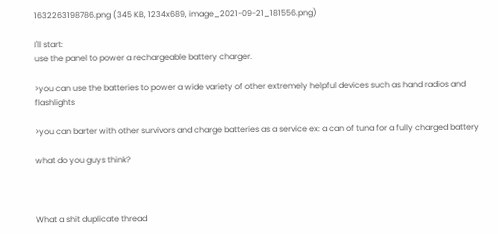1632263198786.png (345 KB, 1234x689, image_2021-09-21_181556.png)

I'll start:
use the panel to power a rechargeable battery charger.

>you can use the batteries to power a wide variety of other extremely helpful devices such as hand radios and flashlights

>you can barter with other survivors and charge batteries as a service ex: a can of tuna for a fully charged battery

what do you guys think?



What a shit duplicate thread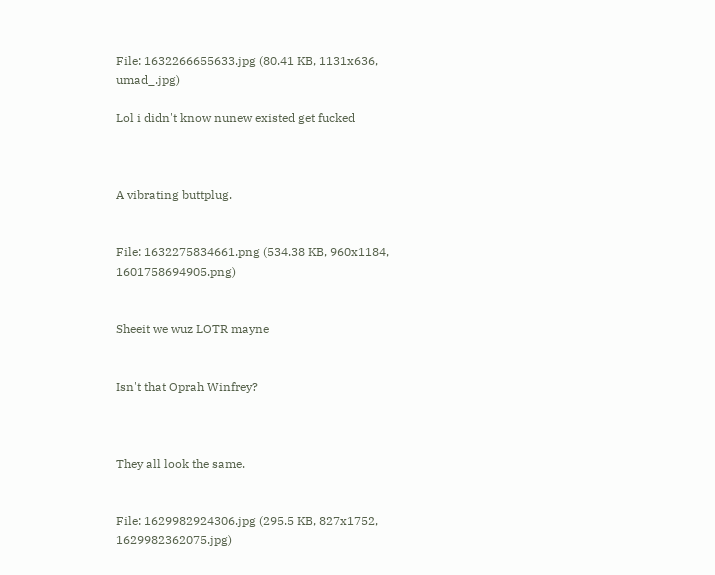File: 1632266655633.jpg (80.41 KB, 1131x636, umad_.jpg)

Lol i didn't know nunew existed get fucked



A vibrating buttplug.


File: 1632275834661.png (534.38 KB, 960x1184, 1601758694905.png)


Sheeit we wuz LOTR mayne


Isn't that Oprah Winfrey?



They all look the same.


File: 1629982924306.jpg (295.5 KB, 827x1752, 1629982362075.jpg)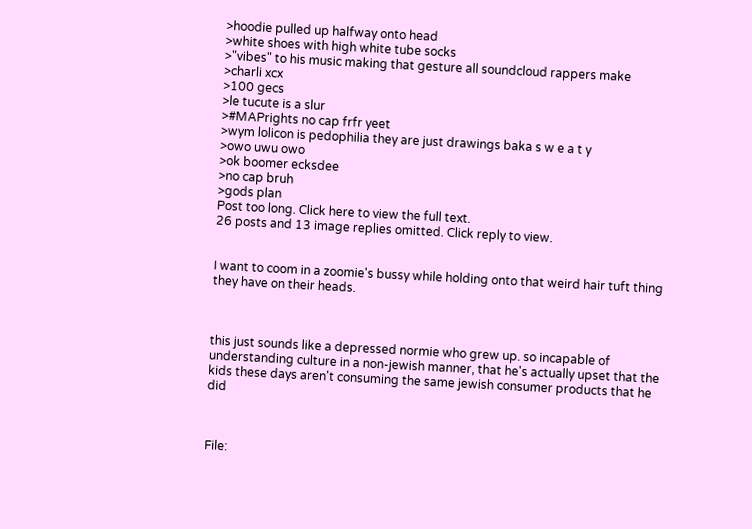>hoodie pulled up halfway onto head
>white shoes with high white tube socks
>"vibes" to his music making that gesture all soundcloud rappers make
>charli xcx
>100 gecs
>le tucute is a slur
>#MAPrights no cap frfr yeet
>wym lolicon is pedophilia they are just drawings baka s w e a t y
>owo uwu owo
>ok boomer ecksdee
>no cap bruh
>gods plan
Post too long. Click here to view the full text.
26 posts and 13 image replies omitted. Click reply to view.


I want to coom in a zoomie's bussy while holding onto that weird hair tuft thing they have on their heads.



this just sounds like a depressed normie who grew up. so incapable of understanding culture in a non-jewish manner, that he's actually upset that the kids these days aren't consuming the same jewish consumer products that he did



File: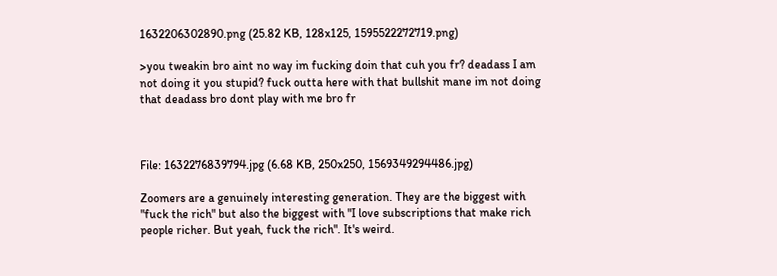1632206302890.png (25.82 KB, 128x125, 1595522272719.png)

>you tweakin bro aint no way im fucking doin that cuh you fr? deadass I am not doing it you stupid? fuck outta here with that bullshit mane im not doing that deadass bro dont play with me bro fr



File: 1632276839794.jpg (6.68 KB, 250x250, 1569349294486.jpg)

Zoomers are a genuinely interesting generation. They are the biggest with "fuck the rich" but also the biggest with "I love subscriptions that make rich people richer. But yeah, fuck the rich". It's weird.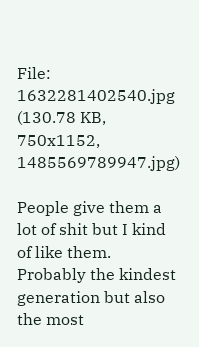File: 1632281402540.jpg (130.78 KB, 750x1152, 1485569789947.jpg)

People give them a lot of shit but I kind of like them. Probably the kindest generation but also the most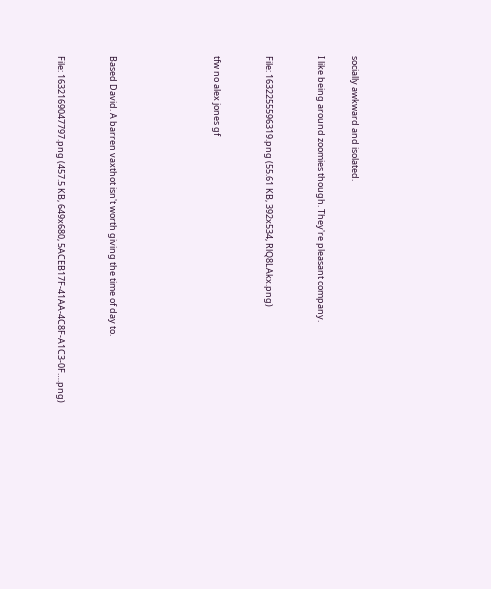socially awkward and isolated.

I like being around zoomies though. They're pleasant company.


File: 1632255596319.png (55.61 KB, 392x534, RlQ8LAkx.png)


tfw no alex jones gf





Based David. A barren vaxthot isn't worth giving the time of day to.


File: 1632169047797.png (457.5 KB, 649x680, 5ACEB17F-41AA-4C8F-A1C3-0F….png)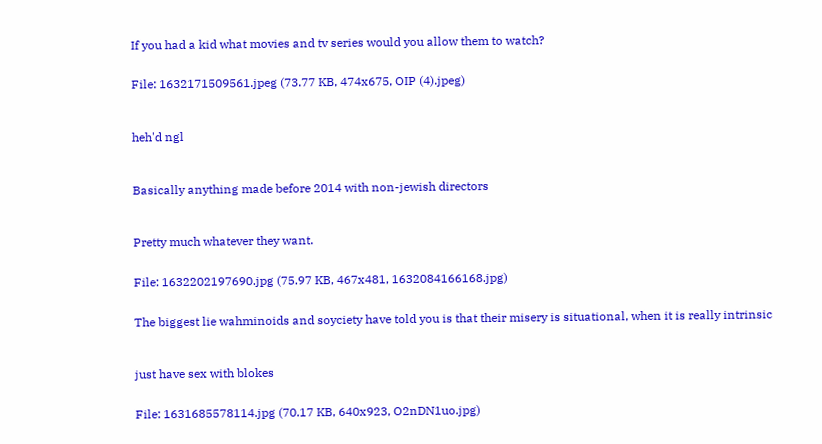If you had a kid what movies and tv series would you allow them to watch?


File: 1632171509561.jpeg (73.77 KB, 474x675, OIP (4).jpeg)



heh'd ngl



Basically anything made before 2014 with non-jewish directors



Pretty much whatever they want.


File: 1632202197690.jpg (75.97 KB, 467x481, 1632084166168.jpg)


The biggest lie wahminoids and soyciety have told you is that their misery is situational, when it is really intrinsic



just have sex with blokes


File: 1631685578114.jpg (70.17 KB, 640x923, O2nDN1uo.jpg)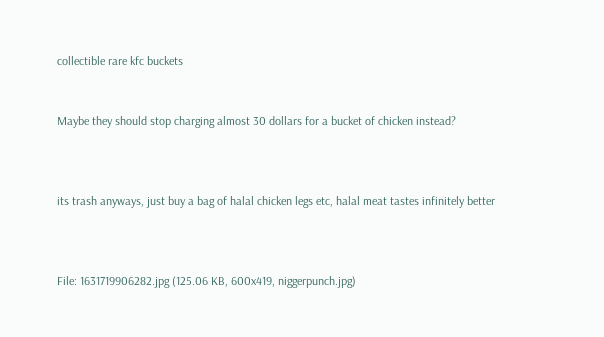collectible rare kfc buckets


Maybe they should stop charging almost 30 dollars for a bucket of chicken instead?



its trash anyways, just buy a bag of halal chicken legs etc, halal meat tastes infinitely better



File: 1631719906282.jpg (125.06 KB, 600x419, niggerpunch.jpg)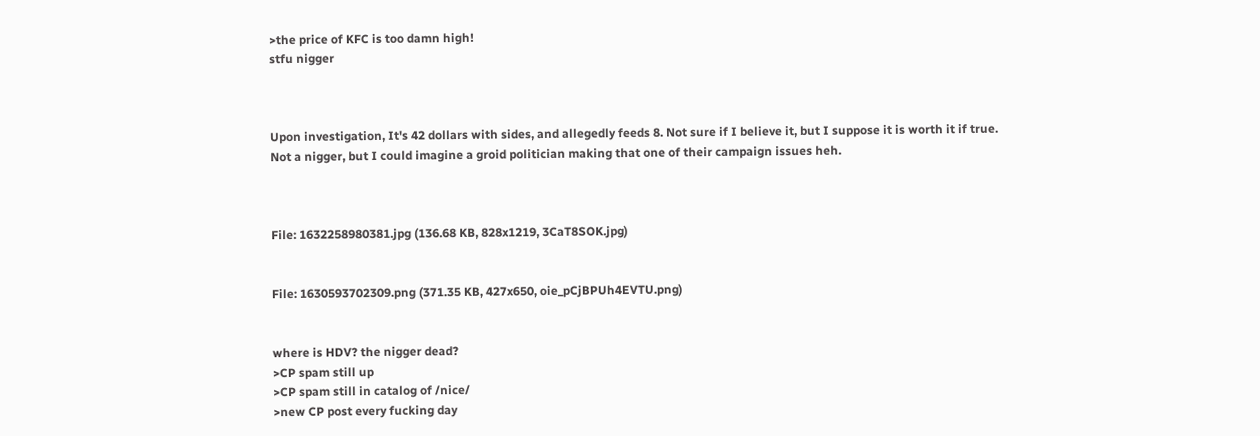>the price of KFC is too damn high!
stfu nigger



Upon investigation, It's 42 dollars with sides, and allegedly feeds 8. Not sure if I believe it, but I suppose it is worth it if true.
Not a nigger, but I could imagine a groid politician making that one of their campaign issues heh.



File: 1632258980381.jpg (136.68 KB, 828x1219, 3CaT8SOK.jpg)


File: 1630593702309.png (371.35 KB, 427x650, oie_pCjBPUh4EVTU.png)


where is HDV? the nigger dead?
>CP spam still up
>CP spam still in catalog of /nice/
>new CP post every fucking day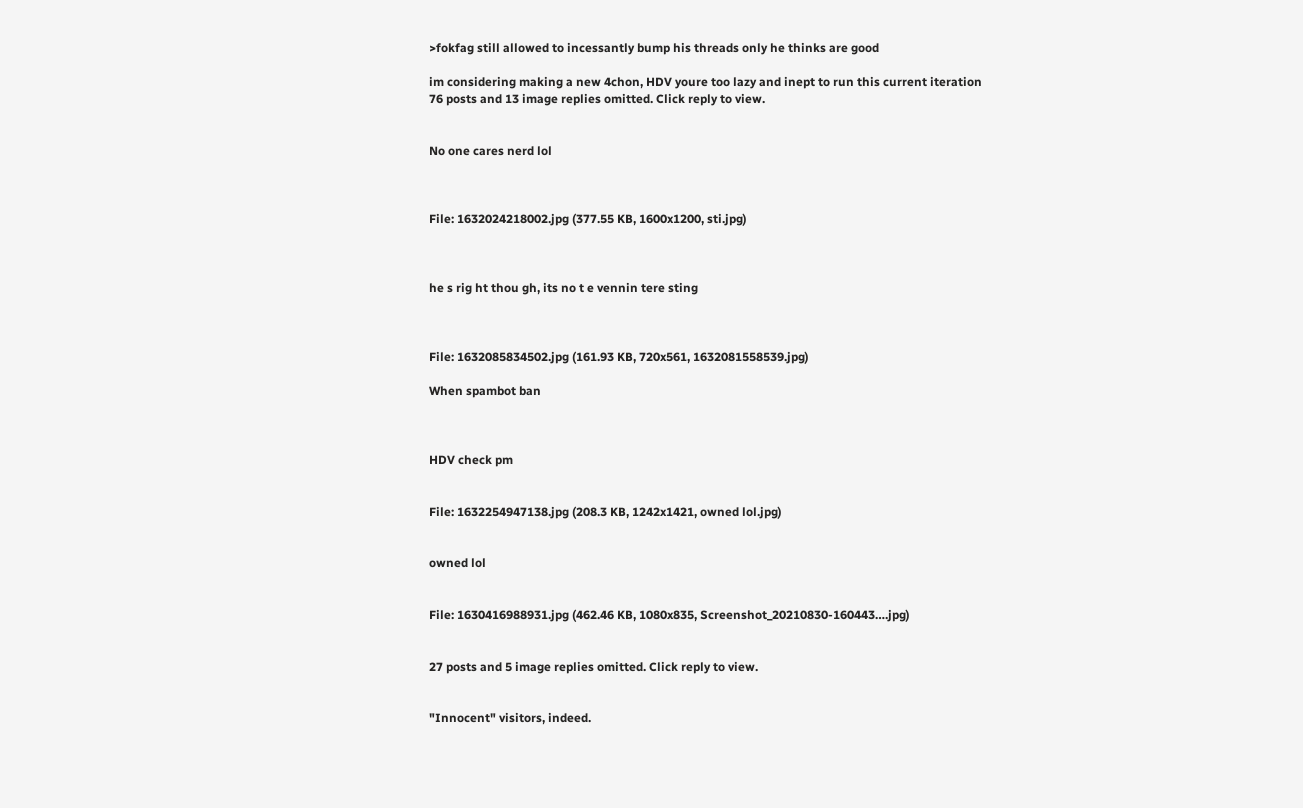>fokfag still allowed to incessantly bump his threads only he thinks are good

im considering making a new 4chon, HDV youre too lazy and inept to run this current iteration
76 posts and 13 image replies omitted. Click reply to view.


No one cares nerd lol



File: 1632024218002.jpg (377.55 KB, 1600x1200, sti.jpg)



he s rig ht thou gh, its no t e vennin tere sting



File: 1632085834502.jpg (161.93 KB, 720x561, 1632081558539.jpg)

When spambot ban



HDV check pm


File: 1632254947138.jpg (208.3 KB, 1242x1421, owned lol.jpg)


owned lol


File: 1630416988931.jpg (462.46 KB, 1080x835, Screenshot_20210830-160443….jpg)


27 posts and 5 image replies omitted. Click reply to view.


"Innocent" visitors, indeed.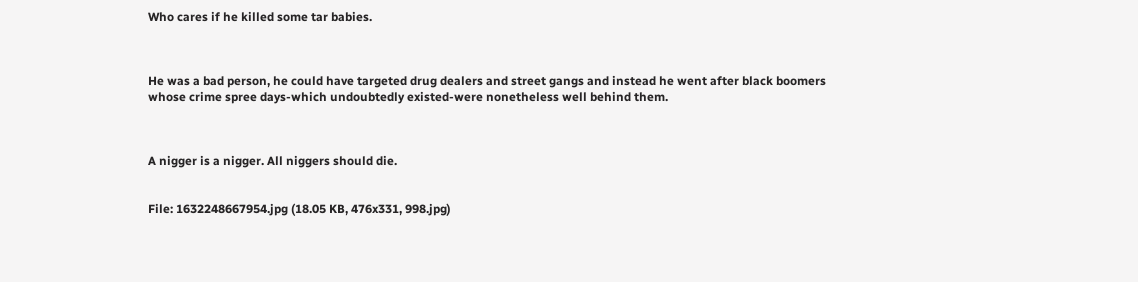Who cares if he killed some tar babies.



He was a bad person, he could have targeted drug dealers and street gangs and instead he went after black boomers whose crime spree days-which undoubtedly existed-were nonetheless well behind them.



A nigger is a nigger. All niggers should die.


File: 1632248667954.jpg (18.05 KB, 476x331, 998.jpg)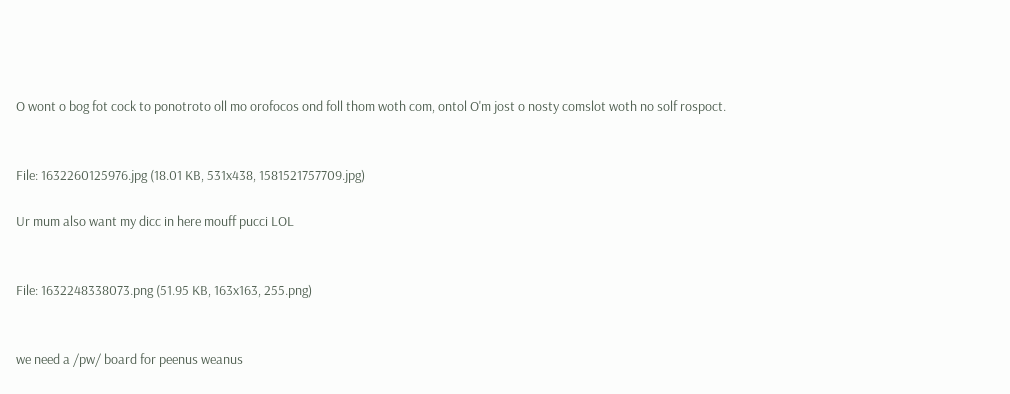O wont o bog fot cock to ponotroto oll mo orofocos ond foll thom woth com, ontol O'm jost o nosty comslot woth no solf rospoct.


File: 1632260125976.jpg (18.01 KB, 531x438, 1581521757709.jpg)

Ur mum also want my dicc in here mouff pucci LOL


File: 1632248338073.png (51.95 KB, 163x163, 255.png)


we need a /pw/ board for peenus weanus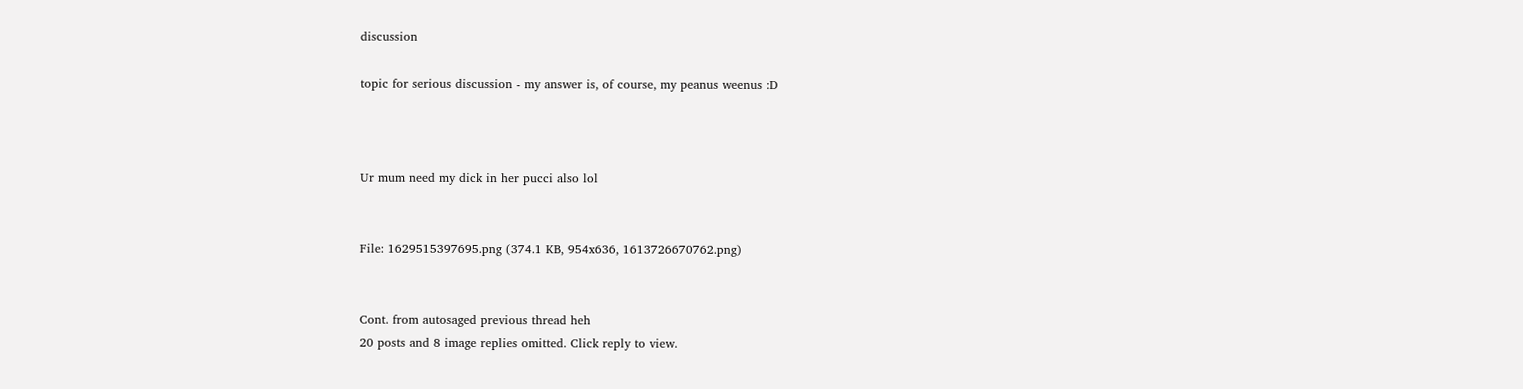discussion

topic for serious discussion - my answer is, of course, my peanus weenus :D



Ur mum need my dick in her pucci also lol


File: 1629515397695.png (374.1 KB, 954x636, 1613726670762.png)


Cont. from autosaged previous thread heh
20 posts and 8 image replies omitted. Click reply to view.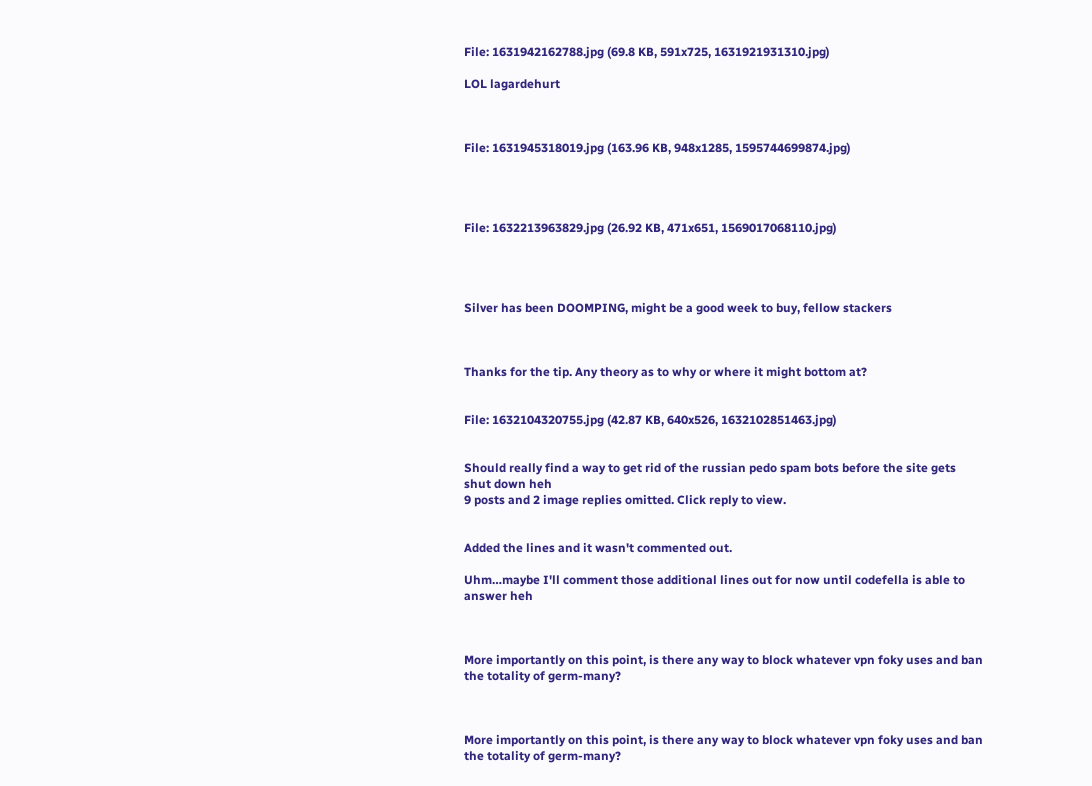File: 1631942162788.jpg (69.8 KB, 591x725, 1631921931310.jpg)

LOL lagardehurt



File: 1631945318019.jpg (163.96 KB, 948x1285, 1595744699874.jpg)




File: 1632213963829.jpg (26.92 KB, 471x651, 1569017068110.jpg)




Silver has been DOOMPING, might be a good week to buy, fellow stackers



Thanks for the tip. Any theory as to why or where it might bottom at?


File: 1632104320755.jpg (42.87 KB, 640x526, 1632102851463.jpg)


Should really find a way to get rid of the russian pedo spam bots before the site gets shut down heh
9 posts and 2 image replies omitted. Click reply to view.


Added the lines and it wasn't commented out.

Uhm…maybe I'll comment those additional lines out for now until codefella is able to answer heh



More importantly on this point, is there any way to block whatever vpn foky uses and ban the totality of germ-many?



More importantly on this point, is there any way to block whatever vpn foky uses and ban the totality of germ-many?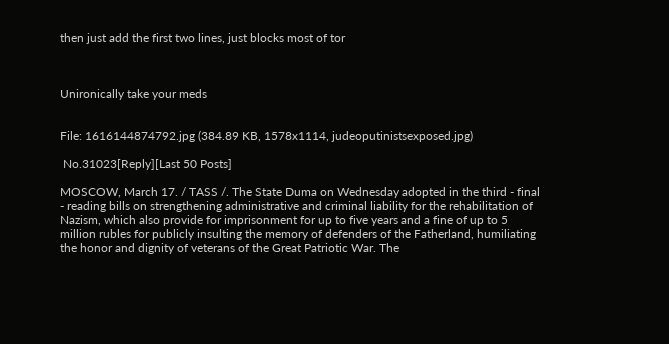then just add the first two lines, just blocks most of tor



Unironically take your meds


File: 1616144874792.jpg (384.89 KB, 1578x1114, judeoputinistsexposed.jpg)

 No.31023[Reply][Last 50 Posts]

MOSCOW, March 17. / TASS /. The State Duma on Wednesday adopted in the third - final - reading bills on strengthening administrative and criminal liability for the rehabilitation of Nazism, which also provide for imprisonment for up to five years and a fine of up to 5 million rubles for publicly insulting the memory of defenders of the Fatherland, humiliating the honor and dignity of veterans of the Great Patriotic War. The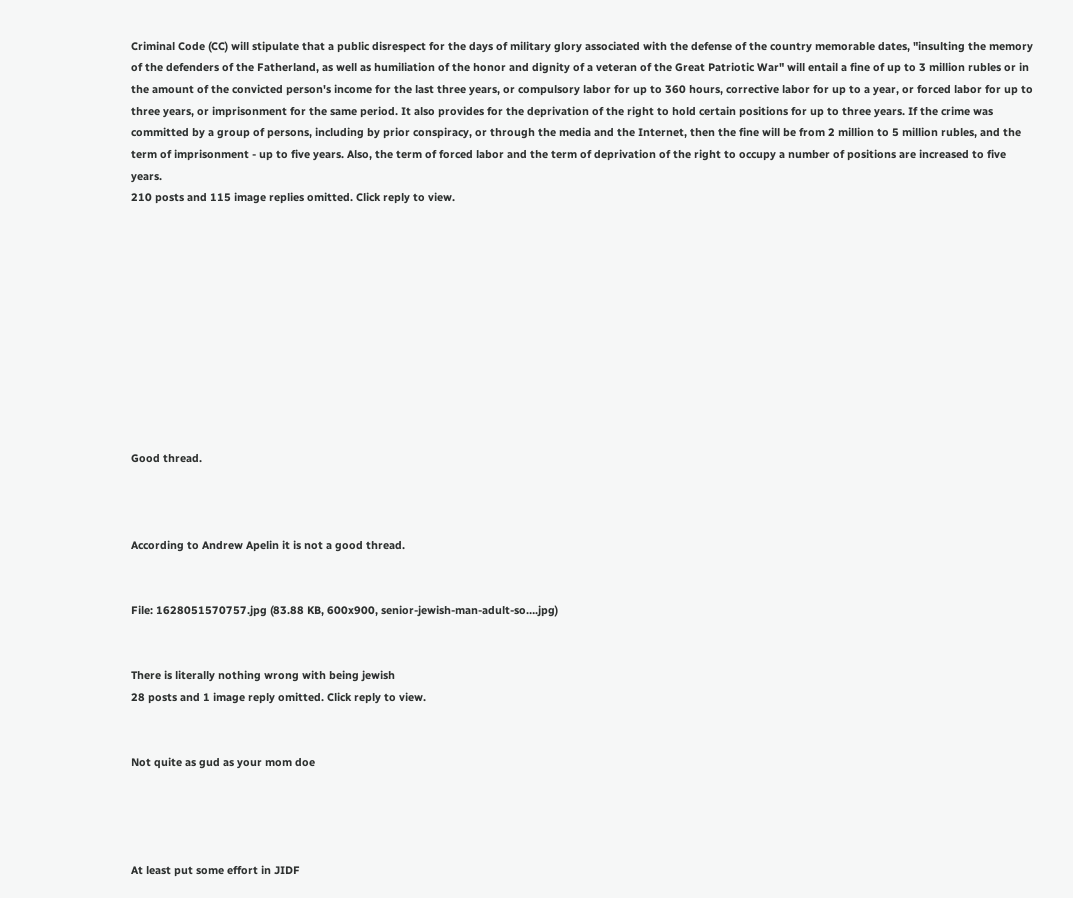Criminal Code (CC) will stipulate that a public disrespect for the days of military glory associated with the defense of the country memorable dates, "insulting the memory of the defenders of the Fatherland, as well as humiliation of the honor and dignity of a veteran of the Great Patriotic War" will entail a fine of up to 3 million rubles or in the amount of the convicted person's income for the last three years, or compulsory labor for up to 360 hours, corrective labor for up to a year, or forced labor for up to three years, or imprisonment for the same period. It also provides for the deprivation of the right to hold certain positions for up to three years. If the crime was committed by a group of persons, including by prior conspiracy, or through the media and the Internet, then the fine will be from 2 million to 5 million rubles, and the term of imprisonment - up to five years. Also, the term of forced labor and the term of deprivation of the right to occupy a number of positions are increased to five years.
210 posts and 115 image replies omitted. Click reply to view.











Good thread.



According to Andrew Apelin it is not a good thread.


File: 1628051570757.jpg (83.88 KB, 600x900, senior-jewish-man-adult-so….jpg)


There is literally nothing wrong with being jewish
28 posts and 1 image reply omitted. Click reply to view.


Not quite as gud as your mom doe




At least put some effort in JIDF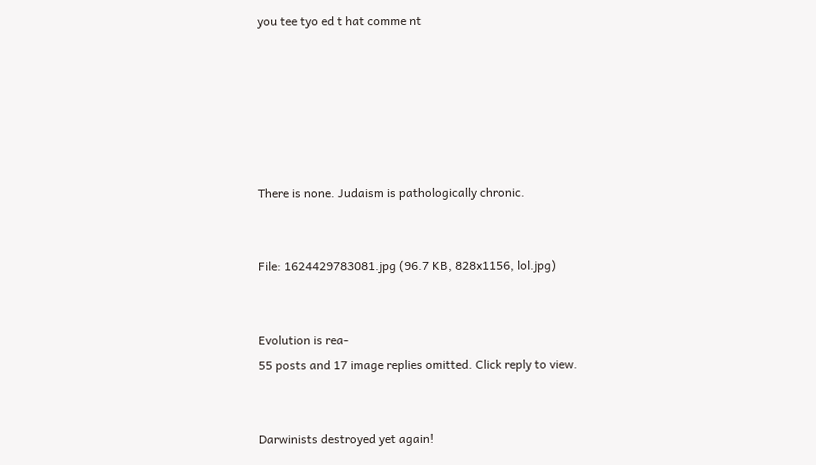you tee tyo ed t hat comme nt






There is none. Judaism is pathologically chronic.


File: 1624429783081.jpg (96.7 KB, 828x1156, lol.jpg)


Evolution is rea-
55 posts and 17 image replies omitted. Click reply to view.


Darwinists destroyed yet again!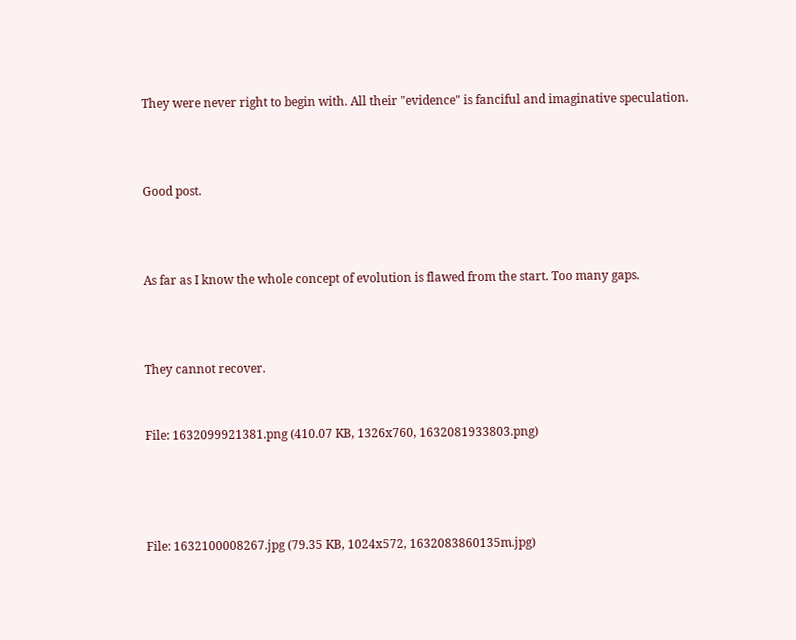They were never right to begin with. All their "evidence" is fanciful and imaginative speculation.



Good post.



As far as I know the whole concept of evolution is flawed from the start. Too many gaps.



They cannot recover.


File: 1632099921381.png (410.07 KB, 1326x760, 1632081933803.png)




File: 1632100008267.jpg (79.35 KB, 1024x572, 1632083860135m.jpg)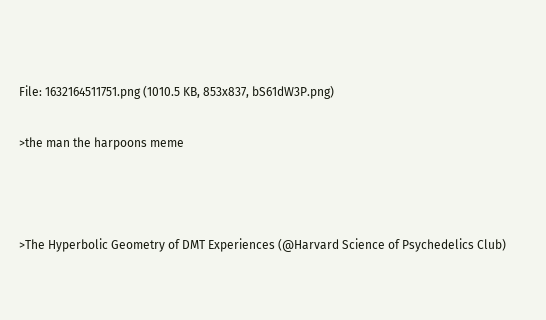File: 1632164511751.png (1010.5 KB, 853x837, bS61dW3P.png)

>the man the harpoons meme



>The Hyperbolic Geometry of DMT Experiences (@Harvard Science of Psychedelics Club)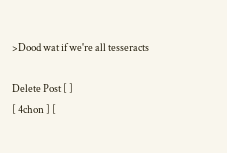>Dood wat if we're all tesseracts

Delete Post [ ]
[ 4chon ] [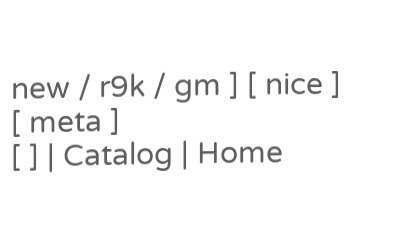new / r9k / gm ] [ nice ] [ meta ]
[ ] | Catalog | Home